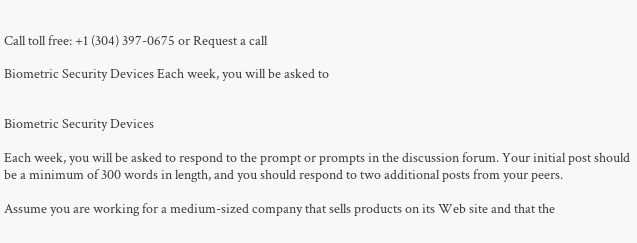Call toll free: +1 (304) 397-0675 or Request a call

Biometric Security Devices Each week, you will be asked to


Biometric Security Devices

Each week, you will be asked to respond to the prompt or prompts in the discussion forum. Your initial post should be a minimum of 300 words in length, and you should respond to two additional posts from your peers.

Assume you are working for a medium-sized company that sells products on its Web site and that the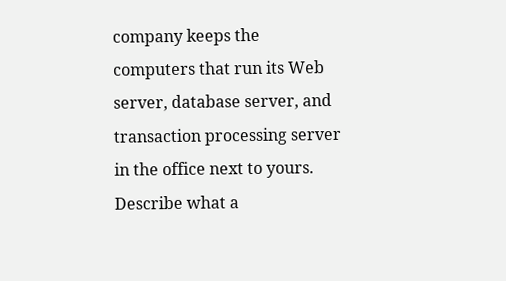company keeps the computers that run its Web server, database server, and transaction processing server in the office next to yours. Describe what a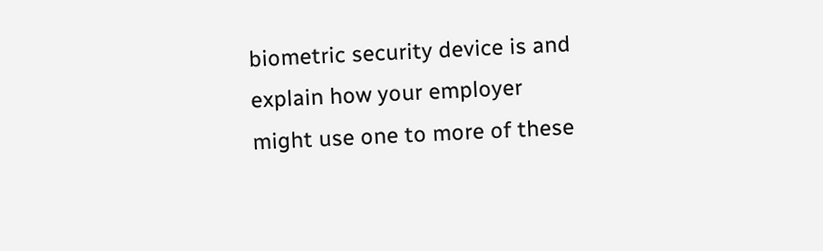biometric security device is and explain how your employer might use one to more of these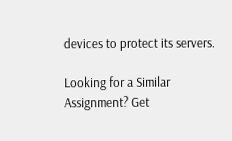devices to protect its servers.

Looking for a Similar Assignment? Get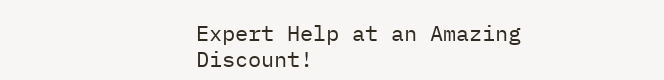Expert Help at an Amazing Discount!